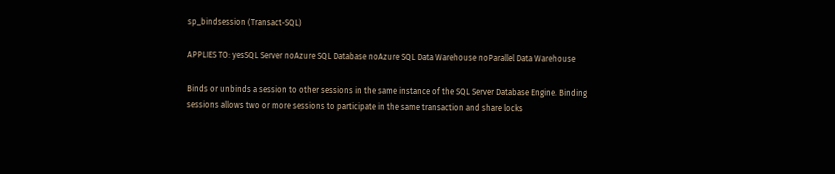sp_bindsession (Transact-SQL)

APPLIES TO: yesSQL Server noAzure SQL Database noAzure SQL Data Warehouse noParallel Data Warehouse

Binds or unbinds a session to other sessions in the same instance of the SQL Server Database Engine. Binding sessions allows two or more sessions to participate in the same transaction and share locks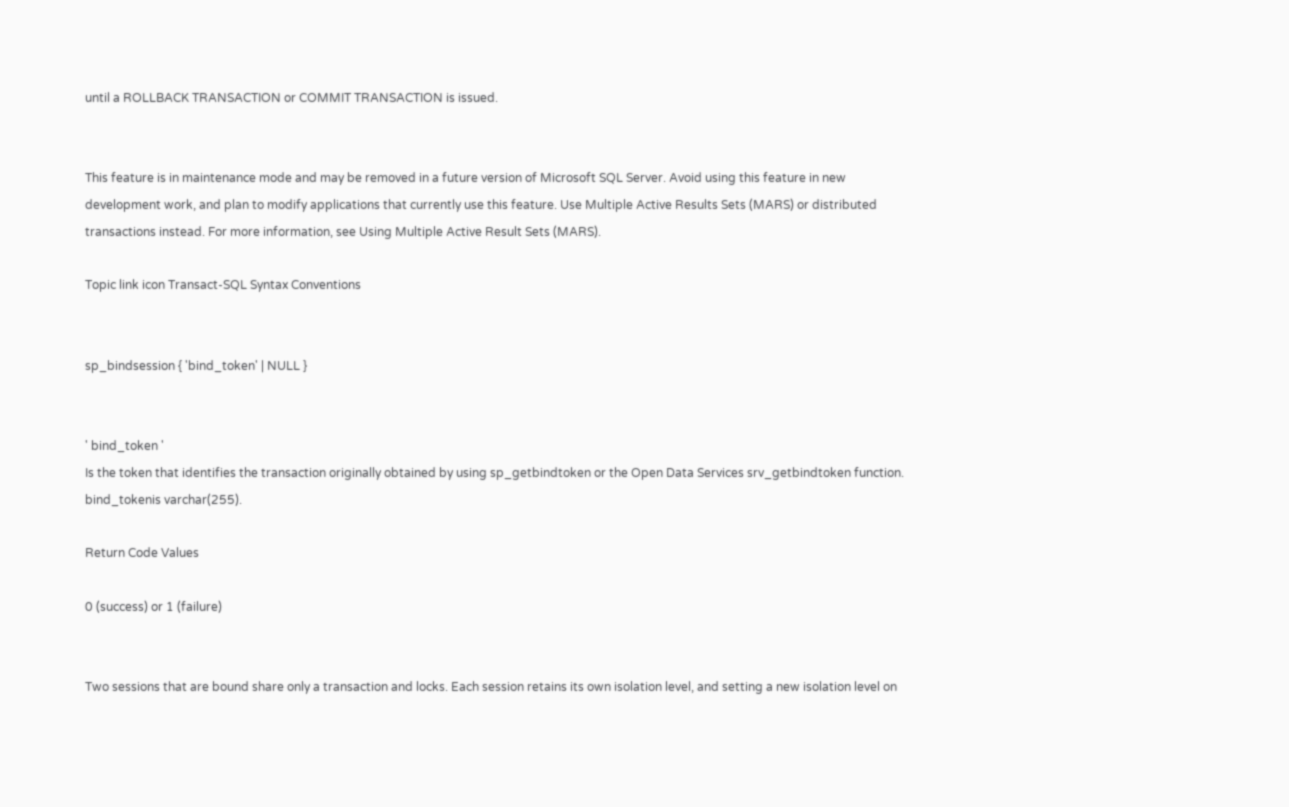until a ROLLBACK TRANSACTION or COMMIT TRANSACTION is issued.


This feature is in maintenance mode and may be removed in a future version of Microsoft SQL Server. Avoid using this feature in new development work, and plan to modify applications that currently use this feature. Use Multiple Active Results Sets (MARS) or distributed transactions instead. For more information, see Using Multiple Active Result Sets (MARS).

Topic link icon Transact-SQL Syntax Conventions


sp_bindsession { 'bind_token' | NULL }


' bind_token '
Is the token that identifies the transaction originally obtained by using sp_getbindtoken or the Open Data Services srv_getbindtoken function. bind_tokenis varchar(255).

Return Code Values

0 (success) or 1 (failure)


Two sessions that are bound share only a transaction and locks. Each session retains its own isolation level, and setting a new isolation level on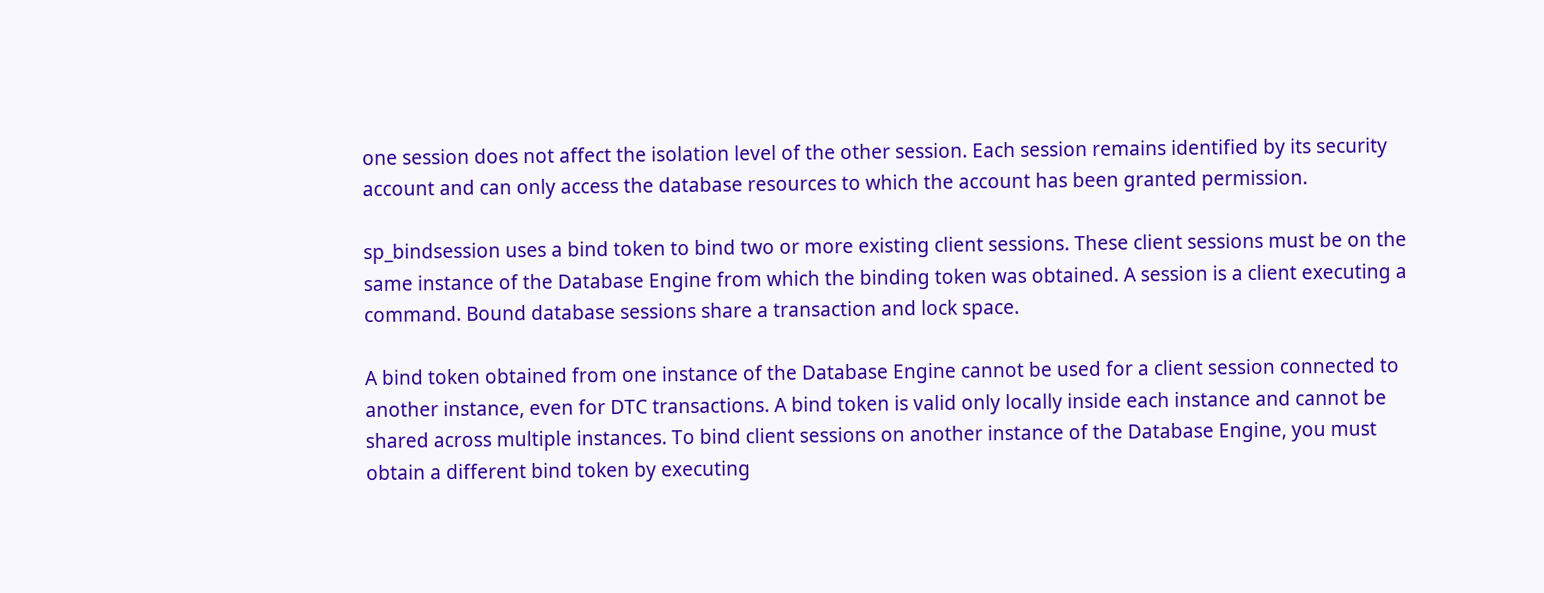one session does not affect the isolation level of the other session. Each session remains identified by its security account and can only access the database resources to which the account has been granted permission.

sp_bindsession uses a bind token to bind two or more existing client sessions. These client sessions must be on the same instance of the Database Engine from which the binding token was obtained. A session is a client executing a command. Bound database sessions share a transaction and lock space.

A bind token obtained from one instance of the Database Engine cannot be used for a client session connected to another instance, even for DTC transactions. A bind token is valid only locally inside each instance and cannot be shared across multiple instances. To bind client sessions on another instance of the Database Engine, you must obtain a different bind token by executing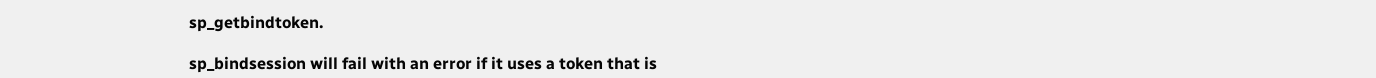sp_getbindtoken.

sp_bindsession will fail with an error if it uses a token that is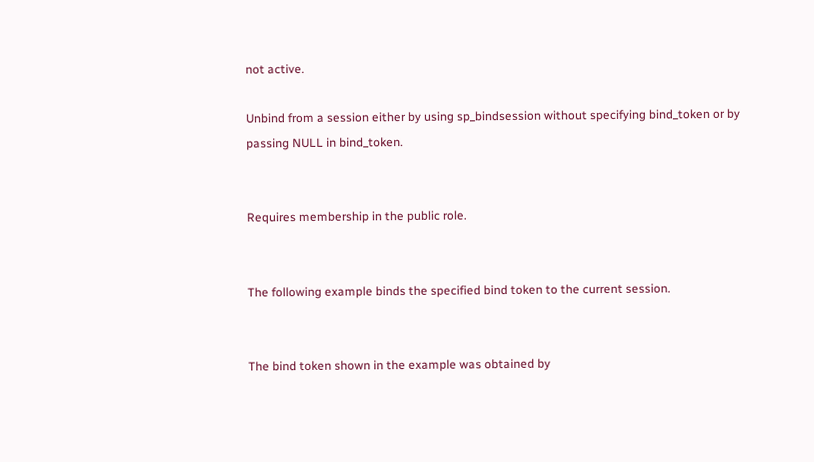not active.

Unbind from a session either by using sp_bindsession without specifying bind_token or by passing NULL in bind_token.


Requires membership in the public role.


The following example binds the specified bind token to the current session.


The bind token shown in the example was obtained by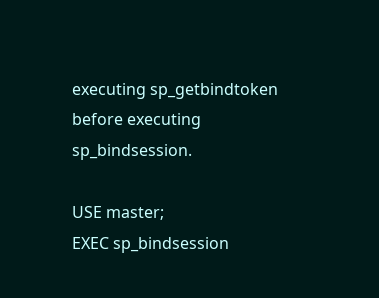executing sp_getbindtoken before executing sp_bindsession.

USE master;
EXEC sp_bindsession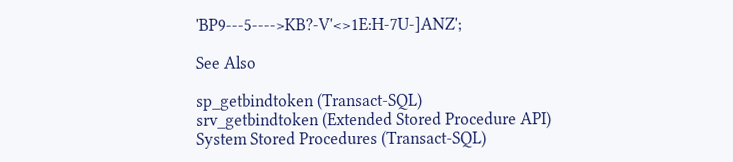'BP9---5---->KB?-V'<>1E:H-7U-]ANZ';

See Also

sp_getbindtoken (Transact-SQL)
srv_getbindtoken (Extended Stored Procedure API)
System Stored Procedures (Transact-SQL)